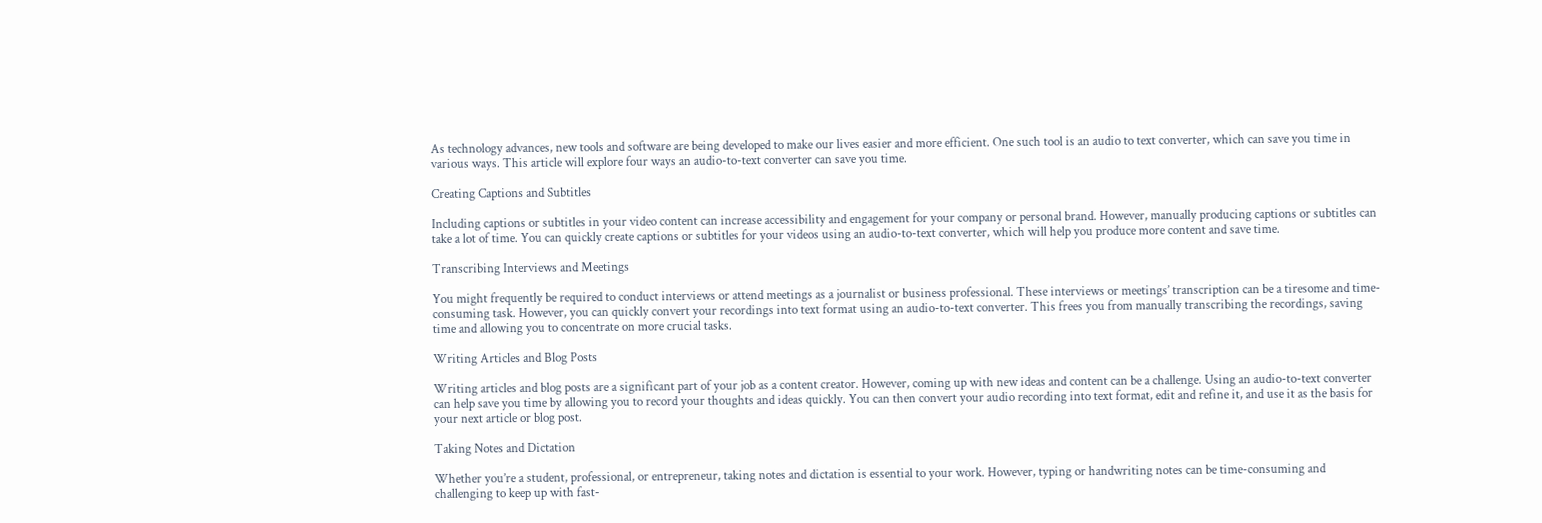As technology advances, new tools and software are being developed to make our lives easier and more efficient. One such tool is an audio to text converter, which can save you time in various ways. This article will explore four ways an audio-to-text converter can save you time.

Creating Captions and Subtitles

Including captions or subtitles in your video content can increase accessibility and engagement for your company or personal brand. However, manually producing captions or subtitles can take a lot of time. You can quickly create captions or subtitles for your videos using an audio-to-text converter, which will help you produce more content and save time.

Transcribing Interviews and Meetings

You might frequently be required to conduct interviews or attend meetings as a journalist or business professional. These interviews or meetings’ transcription can be a tiresome and time-consuming task. However, you can quickly convert your recordings into text format using an audio-to-text converter. This frees you from manually transcribing the recordings, saving time and allowing you to concentrate on more crucial tasks.

Writing Articles and Blog Posts

Writing articles and blog posts are a significant part of your job as a content creator. However, coming up with new ideas and content can be a challenge. Using an audio-to-text converter can help save you time by allowing you to record your thoughts and ideas quickly. You can then convert your audio recording into text format, edit and refine it, and use it as the basis for your next article or blog post.

Taking Notes and Dictation

Whether you’re a student, professional, or entrepreneur, taking notes and dictation is essential to your work. However, typing or handwriting notes can be time-consuming and challenging to keep up with fast-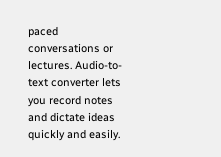paced conversations or lectures. Audio-to-text converter lets you record notes and dictate ideas quickly and easily.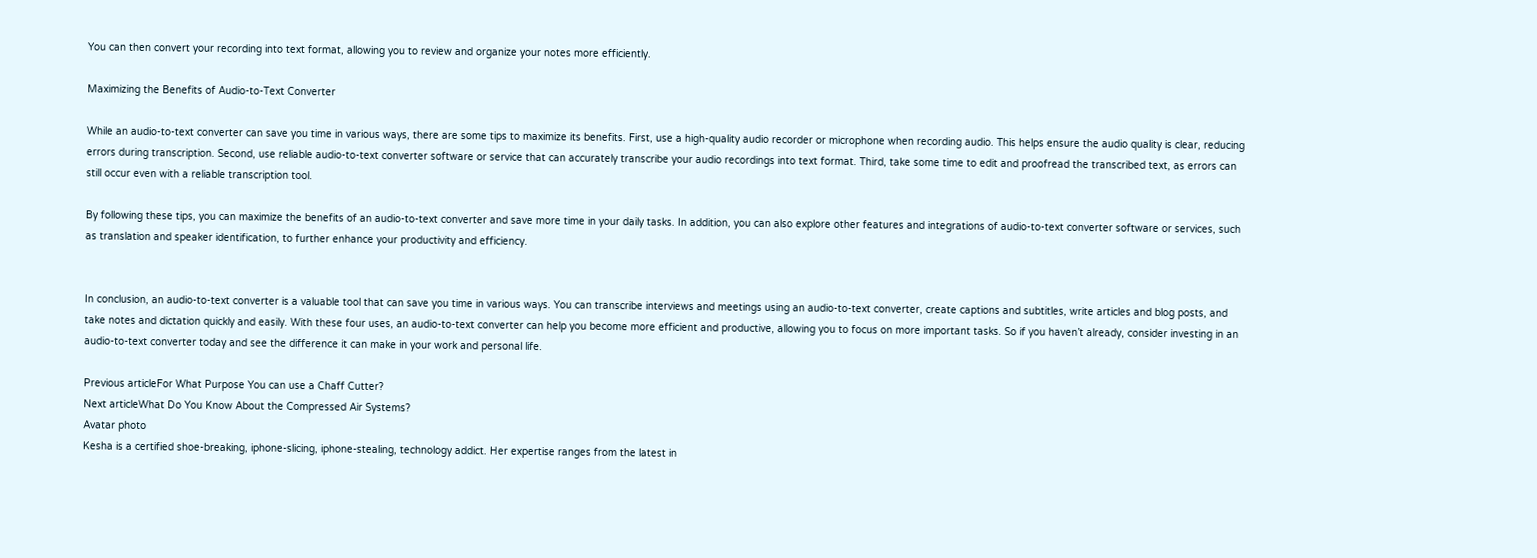You can then convert your recording into text format, allowing you to review and organize your notes more efficiently.

Maximizing the Benefits of Audio-to-Text Converter

While an audio-to-text converter can save you time in various ways, there are some tips to maximize its benefits. First, use a high-quality audio recorder or microphone when recording audio. This helps ensure the audio quality is clear, reducing errors during transcription. Second, use reliable audio-to-text converter software or service that can accurately transcribe your audio recordings into text format. Third, take some time to edit and proofread the transcribed text, as errors can still occur even with a reliable transcription tool.

By following these tips, you can maximize the benefits of an audio-to-text converter and save more time in your daily tasks. In addition, you can also explore other features and integrations of audio-to-text converter software or services, such as translation and speaker identification, to further enhance your productivity and efficiency.


In conclusion, an audio-to-text converter is a valuable tool that can save you time in various ways. You can transcribe interviews and meetings using an audio-to-text converter, create captions and subtitles, write articles and blog posts, and take notes and dictation quickly and easily. With these four uses, an audio-to-text converter can help you become more efficient and productive, allowing you to focus on more important tasks. So if you haven’t already, consider investing in an audio-to-text converter today and see the difference it can make in your work and personal life.

Previous articleFor What Purpose You can use a Chaff Cutter?
Next articleWhat Do You Know About the Compressed Air Systems?
Avatar photo
Kesha is a certified shoe-breaking, iphone-slicing, iphone-stealing, technology addict. Her expertise ranges from the latest in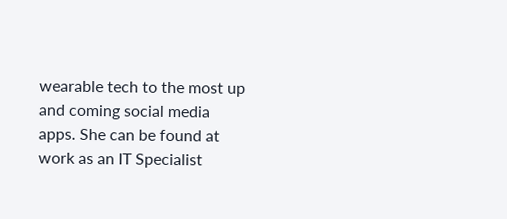wearable tech to the most up and coming social media apps. She can be found at work as an IT Specialist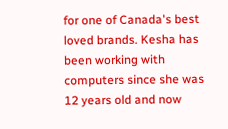for one of Canada's best loved brands. Kesha has been working with computers since she was 12 years old and now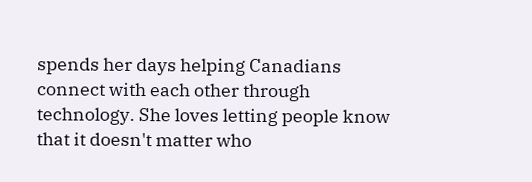spends her days helping Canadians connect with each other through technology. She loves letting people know that it doesn't matter who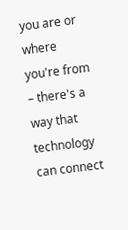you are or where you're from – there's a way that technology can connect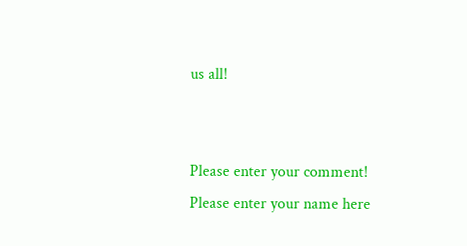us all!


Please enter your comment!
Please enter your name here